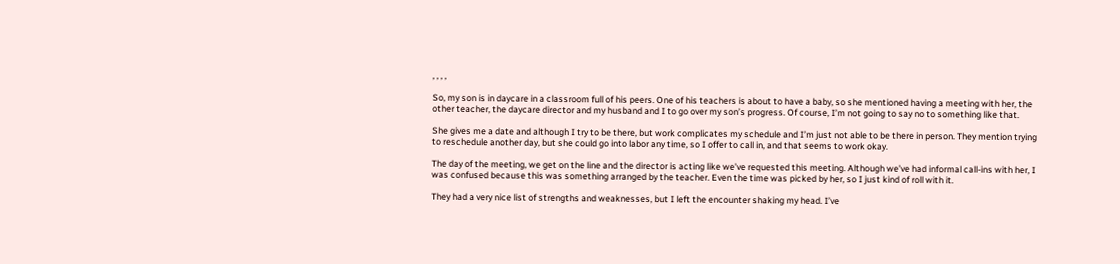, , , ,

So, my son is in daycare in a classroom full of his peers. One of his teachers is about to have a baby, so she mentioned having a meeting with her, the other teacher, the daycare director and my husband and I to go over my son’s progress. Of course, I’m not going to say no to something like that.

She gives me a date and although I try to be there, but work complicates my schedule and I’m just not able to be there in person. They mention trying to reschedule another day, but she could go into labor any time, so I offer to call in, and that seems to work okay.

The day of the meeting, we get on the line and the director is acting like we’ve requested this meeting. Although we’ve had informal call-ins with her, I was confused because this was something arranged by the teacher. Even the time was picked by her, so I just kind of roll with it.

They had a very nice list of strengths and weaknesses, but I left the encounter shaking my head. I’ve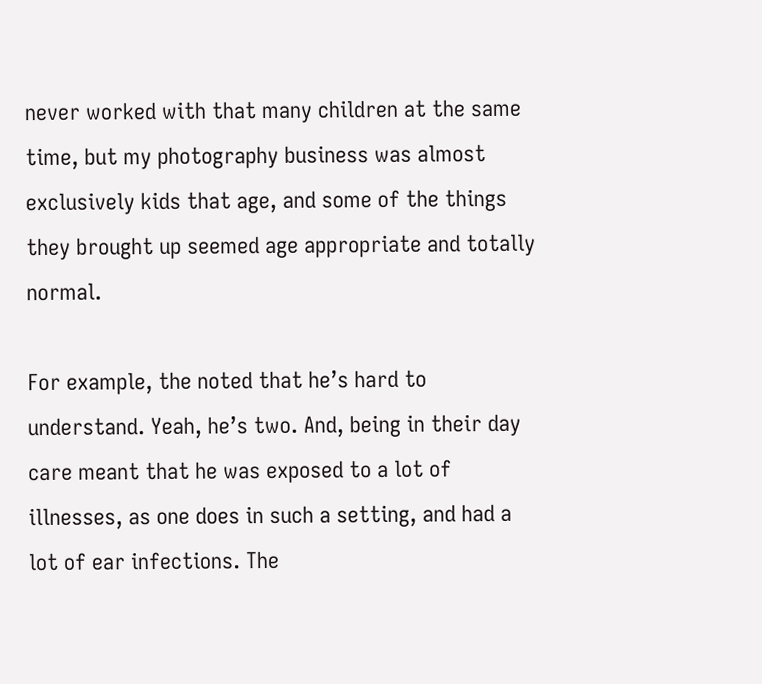never worked with that many children at the same time, but my photography business was almost exclusively kids that age, and some of the things they brought up seemed age appropriate and totally normal.

For example, the noted that he’s hard to understand. Yeah, he’s two. And, being in their day care meant that he was exposed to a lot of illnesses, as one does in such a setting, and had a lot of ear infections. The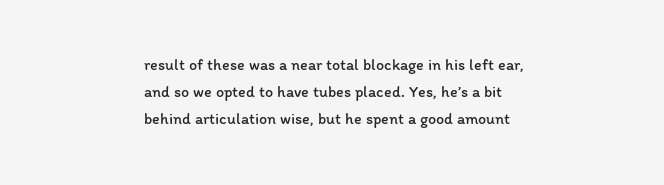result of these was a near total blockage in his left ear, and so we opted to have tubes placed. Yes, he’s a bit behind articulation wise, but he spent a good amount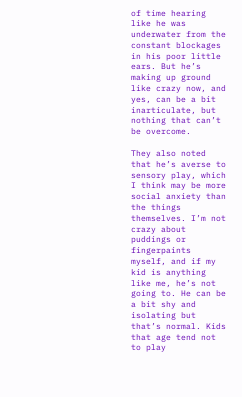of time hearing like he was underwater from the constant blockages in his poor little ears. But he’s making up ground like crazy now, and yes, can be a bit inarticulate, but nothing that can’t be overcome.

They also noted that he’s averse to sensory play, which I think may be more social anxiety than the things themselves. I’m not crazy about puddings or fingerpaints myself, and if my kid is anything like me, he’s not going to. He can be a bit shy and isolating but that’s normal. Kids that age tend not to play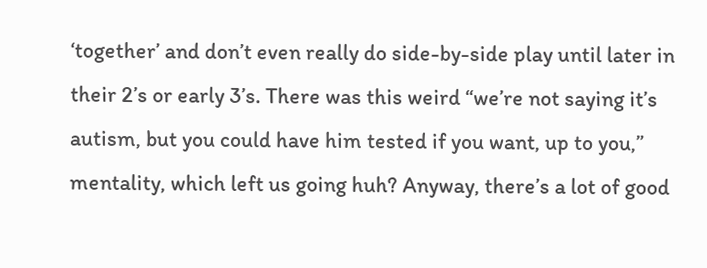‘together’ and don’t even really do side-by-side play until later in their 2’s or early 3’s. There was this weird “we’re not saying it’s autism, but you could have him tested if you want, up to you,” mentality, which left us going huh? Anyway, there’s a lot of good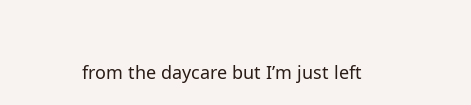from the daycare but I’m just left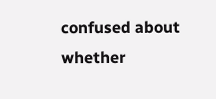confused about whether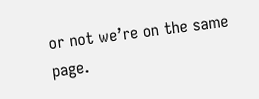or not we’re on the same page.